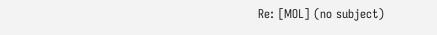Re: [MOL] (no subject)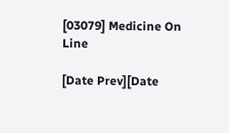[03079] Medicine On Line

[Date Prev][Date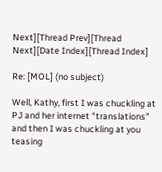Next][Thread Prev][Thread Next][Date Index][Thread Index]

Re: [MOL] (no subject)

Well, Kathy, first I was chuckling at PJ and her internet "translations" and then I was chuckling at you teasing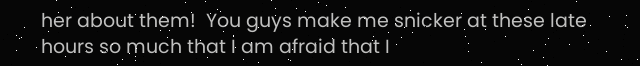her about them!  You guys make me snicker at these late hours so much that I am afraid that I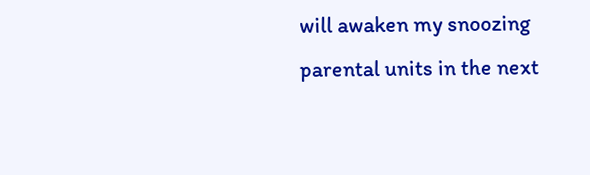will awaken my snoozing parental units in the next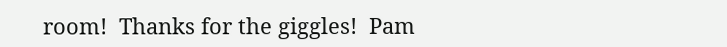room!  Thanks for the giggles!  Pam